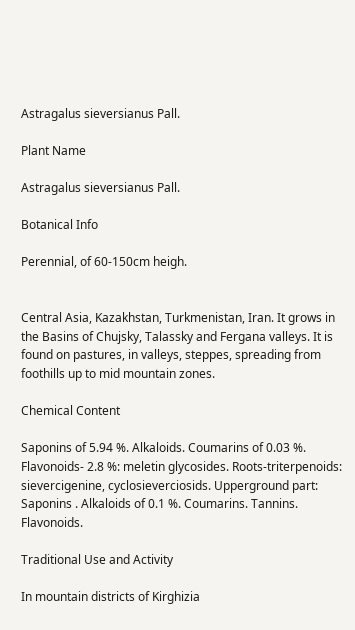Astragalus sieversianus Pall.

Plant Name

Astragalus sieversianus Pall.

Botanical Info

Perennial, of 60-150cm heigh.


Central Asia, Kazakhstan, Turkmenistan, Iran. It grows in the Basins of Chujsky, Talassky and Fergana valleys. It is found on pastures, in valleys, steppes, spreading from foothills up to mid mountain zones.

Chemical Content

Saponins of 5.94 %. Alkaloids. Coumarins of 0.03 %. Flavonoids- 2.8 %: meletin glycosides. Roots-triterpenoids: sievercigenine, cyclosieverciosids. Upperground part: Saponins . Alkaloids of 0.1 %. Coumarins. Tannins. Flavonoids.

Traditional Use and Activity

In mountain districts of Kirghizia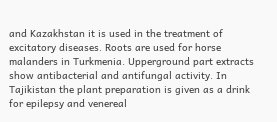and Kazakhstan it is used in the treatment of excitatory diseases. Roots are used for horse malanders in Turkmenia. Upperground part extracts show antibacterial and antifungal activity. In Tajikistan the plant preparation is given as a drink for epilepsy and venereal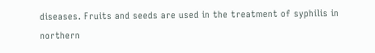diseases. Fruits and seeds are used in the treatment of syphilis in northern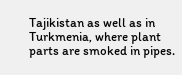Tajikistan as well as in Turkmenia, where plant parts are smoked in pipes.